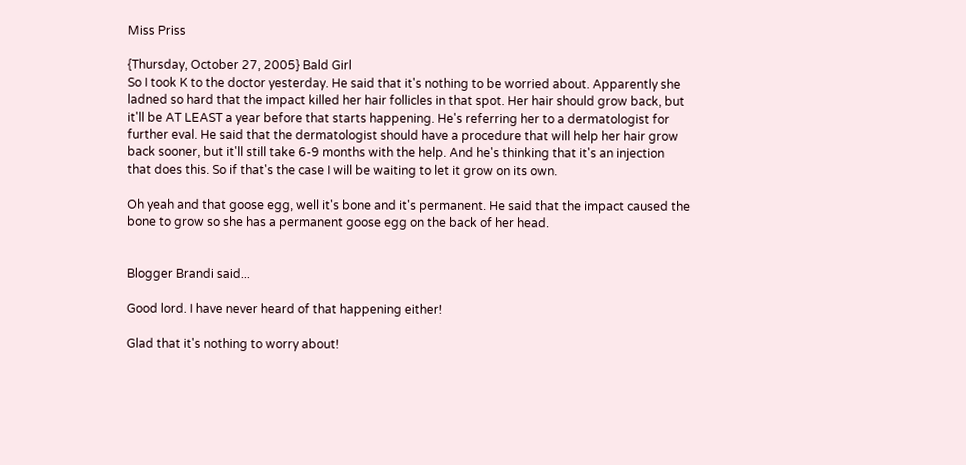Miss Priss

{Thursday, October 27, 2005} Bald Girl
So I took K to the doctor yesterday. He said that it's nothing to be worried about. Apparently she ladned so hard that the impact killed her hair follicles in that spot. Her hair should grow back, but it'll be AT LEAST a year before that starts happening. He's referring her to a dermatologist for further eval. He said that the dermatologist should have a procedure that will help her hair grow back sooner, but it'll still take 6-9 months with the help. And he's thinking that it's an injection that does this. So if that's the case I will be waiting to let it grow on its own.

Oh yeah and that goose egg, well it's bone and it's permanent. He said that the impact caused the bone to grow so she has a permanent goose egg on the back of her head.


Blogger Brandi said...

Good lord. I have never heard of that happening either!

Glad that it's nothing to worry about!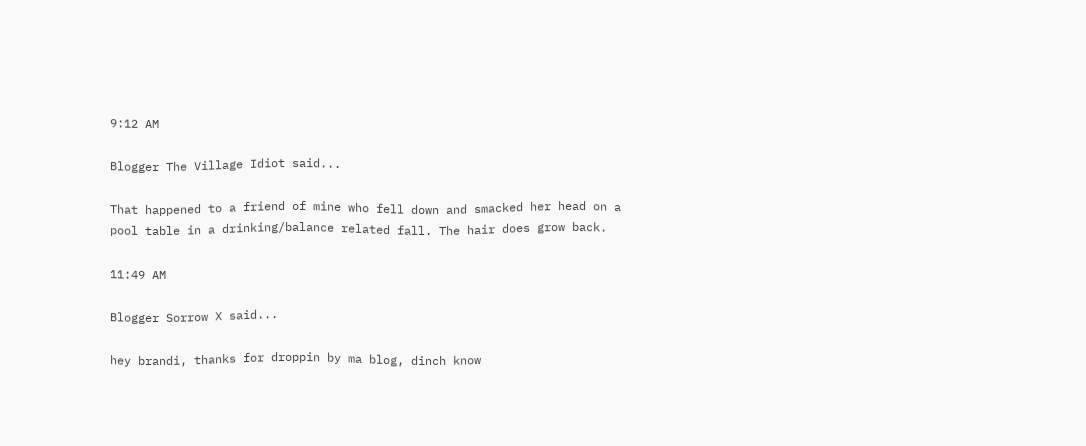9:12 AM

Blogger The Village Idiot said...

That happened to a friend of mine who fell down and smacked her head on a pool table in a drinking/balance related fall. The hair does grow back.

11:49 AM

Blogger Sorrow X said...

hey brandi, thanks for droppin by ma blog, dinch know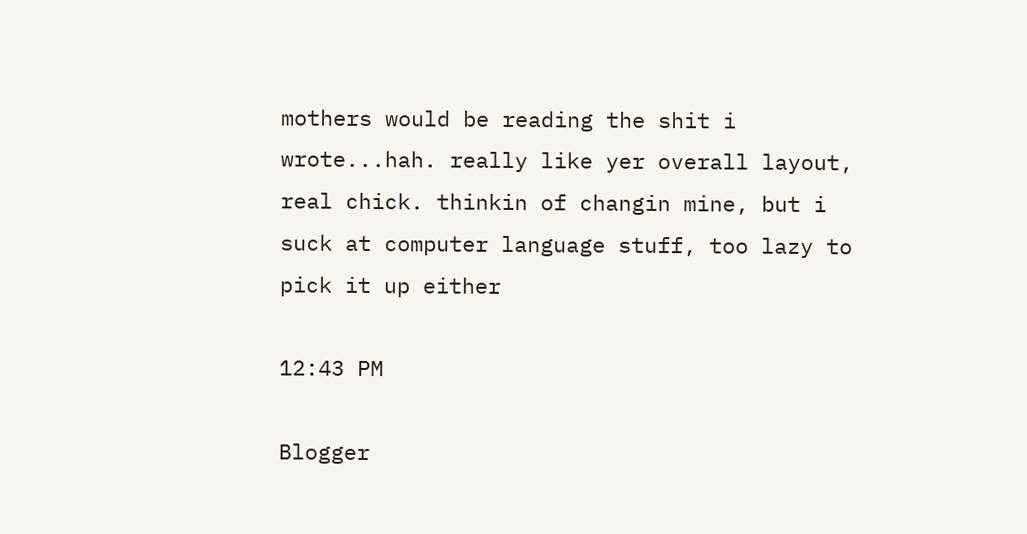mothers would be reading the shit i wrote...hah. really like yer overall layout, real chick. thinkin of changin mine, but i suck at computer language stuff, too lazy to pick it up either

12:43 PM

Blogger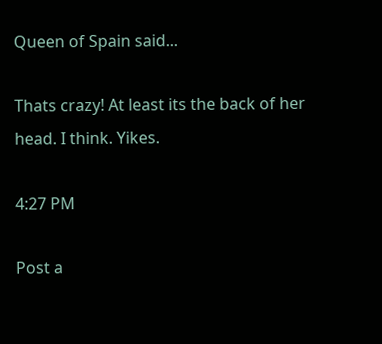Queen of Spain said...

Thats crazy! At least its the back of her head. I think. Yikes.

4:27 PM

Post a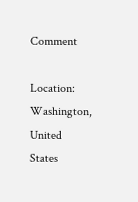Comment

Location: Washington, United States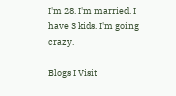I'm 28. I'm married. I have 3 kids. I'm going crazy.

Blogs I Visit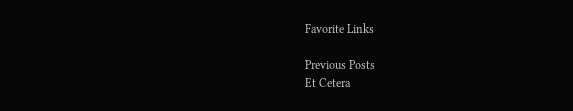Favorite Links

Previous Posts
Et Cetera